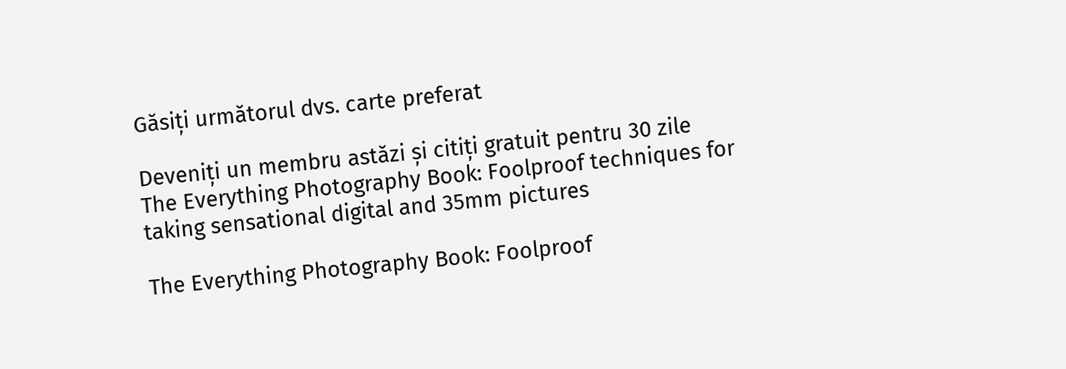Găsiți următorul dvs. carte preferat

Deveniți un membru astăzi și citiți gratuit pentru 30 zile
The Everything Photography Book: Foolproof techniques for taking sensational digital and 35mm pictures

The Everything Photography Book: Foolproof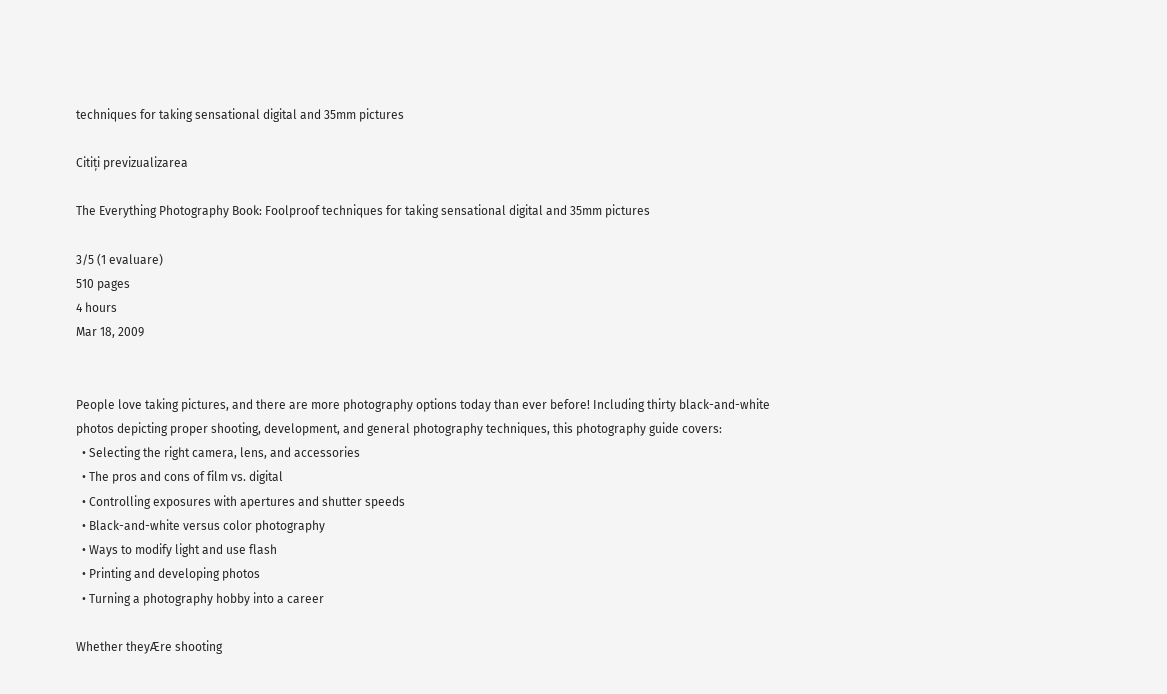techniques for taking sensational digital and 35mm pictures

Citiți previzualizarea

The Everything Photography Book: Foolproof techniques for taking sensational digital and 35mm pictures

3/5 (1 evaluare)
510 pages
4 hours
Mar 18, 2009


People love taking pictures, and there are more photography options today than ever before! Including thirty black-and-white photos depicting proper shooting, development, and general photography techniques, this photography guide covers:
  • Selecting the right camera, lens, and accessories
  • The pros and cons of film vs. digital
  • Controlling exposures with apertures and shutter speeds
  • Black-and-white versus color photography
  • Ways to modify light and use flash
  • Printing and developing photos
  • Turning a photography hobby into a career

Whether theyÆre shooting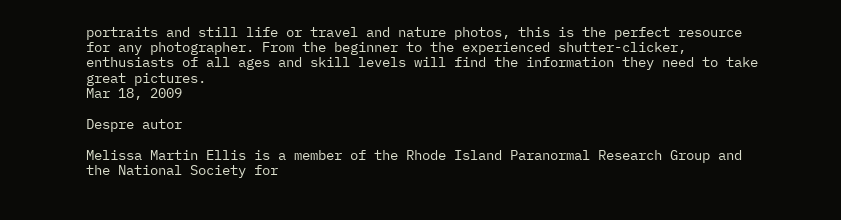portraits and still life or travel and nature photos, this is the perfect resource for any photographer. From the beginner to the experienced shutter-clicker, enthusiasts of all ages and skill levels will find the information they need to take great pictures.
Mar 18, 2009

Despre autor

Melissa Martin Ellis is a member of the Rhode Island Paranormal Research Group and the National Society for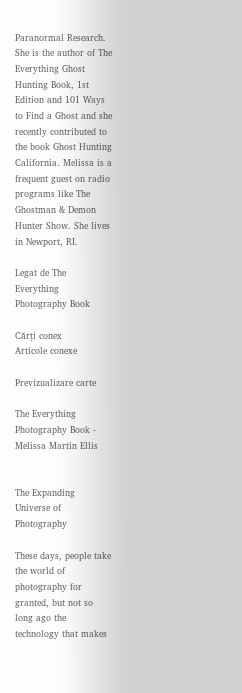Paranormal Research. She is the author of The Everything Ghost Hunting Book, 1st Edition and 101 Ways to Find a Ghost and she recently contributed to the book Ghost Hunting California. Melissa is a frequent guest on radio programs like The Ghostman & Demon Hunter Show. She lives in Newport, RI.

Legat de The Everything Photography Book

Cărți conex
Articole conexe

Previzualizare carte

The Everything Photography Book - Melissa Martin Ellis


The Expanding Universe of Photography

These days, people take the world of photography for granted, but not so long ago the technology that makes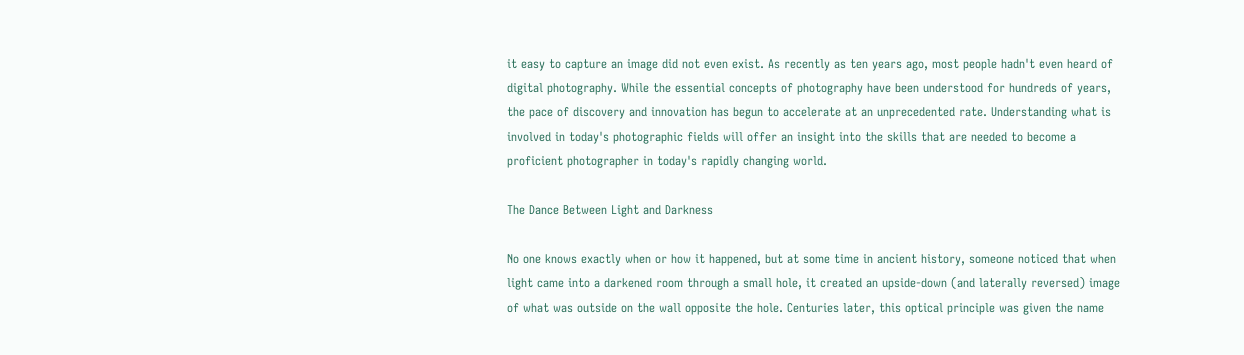it easy to capture an image did not even exist. As recently as ten years ago, most people hadn't even heard of digital photography. While the essential concepts of photography have been understood for hundreds of years, the pace of discovery and innovation has begun to accelerate at an unprecedented rate. Understanding what is involved in today's photographic fields will offer an insight into the skills that are needed to become a proficient photographer in today's rapidly changing world.

The Dance Between Light and Darkness

No one knows exactly when or how it happened, but at some time in ancient history, someone noticed that when light came into a darkened room through a small hole, it created an upside-down (and laterally reversed) image of what was outside on the wall opposite the hole. Centuries later, this optical principle was given the name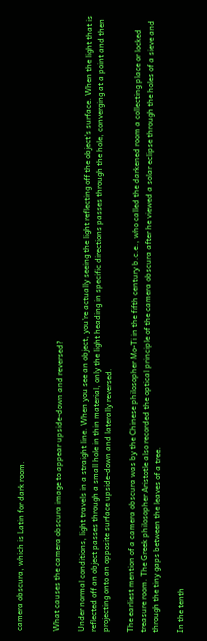camera obscura, which is Latin for dark room.


What causes the camera obscura image to appear upside-down and reversed?

Under normal conditions, light travels in a straight line. When you see an object, you're actually seeing the light reflecting off the object's surface. When the light that is reflected off an object passes through a small hole in thin material, only the light heading in specific directions passes through the hole, converging at a point and then projecting onto an opposite surface upside-down and laterally reversed.

The earliest mention of a camera obscura was by the Chinese philosopher Mo-Ti in the fifth century b.c.e., who called the darkened room a collecting place or locked treasure room. The Greek philosopher Aristotle also recorded the optical principle of the camera obscura after he viewed a solar eclipse through the holes of a sieve and through the tiny gaps between the leaves of a tree.

In the tenth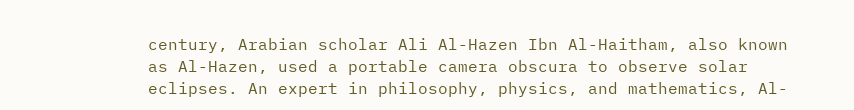century, Arabian scholar Ali Al-Hazen Ibn Al-Haitham, also known as Al-Hazen, used a portable camera obscura to observe solar eclipses. An expert in philosophy, physics, and mathematics, Al-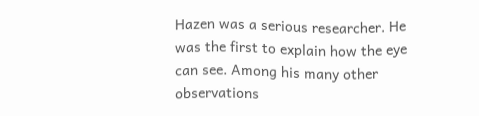Hazen was a serious researcher. He was the first to explain how the eye can see. Among his many other observations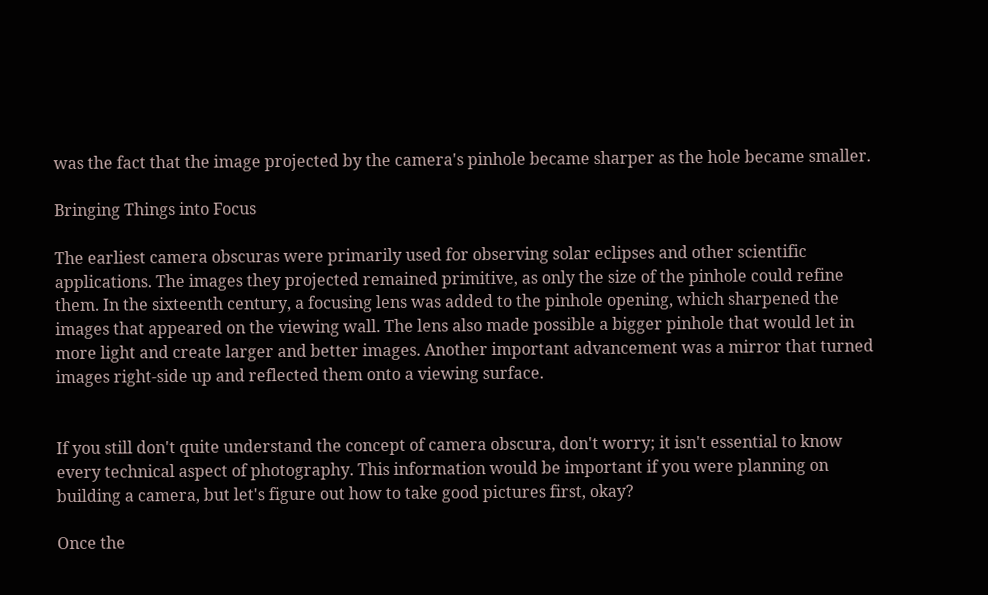was the fact that the image projected by the camera's pinhole became sharper as the hole became smaller.

Bringing Things into Focus

The earliest camera obscuras were primarily used for observing solar eclipses and other scientific applications. The images they projected remained primitive, as only the size of the pinhole could refine them. In the sixteenth century, a focusing lens was added to the pinhole opening, which sharpened the images that appeared on the viewing wall. The lens also made possible a bigger pinhole that would let in more light and create larger and better images. Another important advancement was a mirror that turned images right-side up and reflected them onto a viewing surface.


If you still don't quite understand the concept of camera obscura, don't worry; it isn't essential to know every technical aspect of photography. This information would be important if you were planning on building a camera, but let's figure out how to take good pictures first, okay?

Once the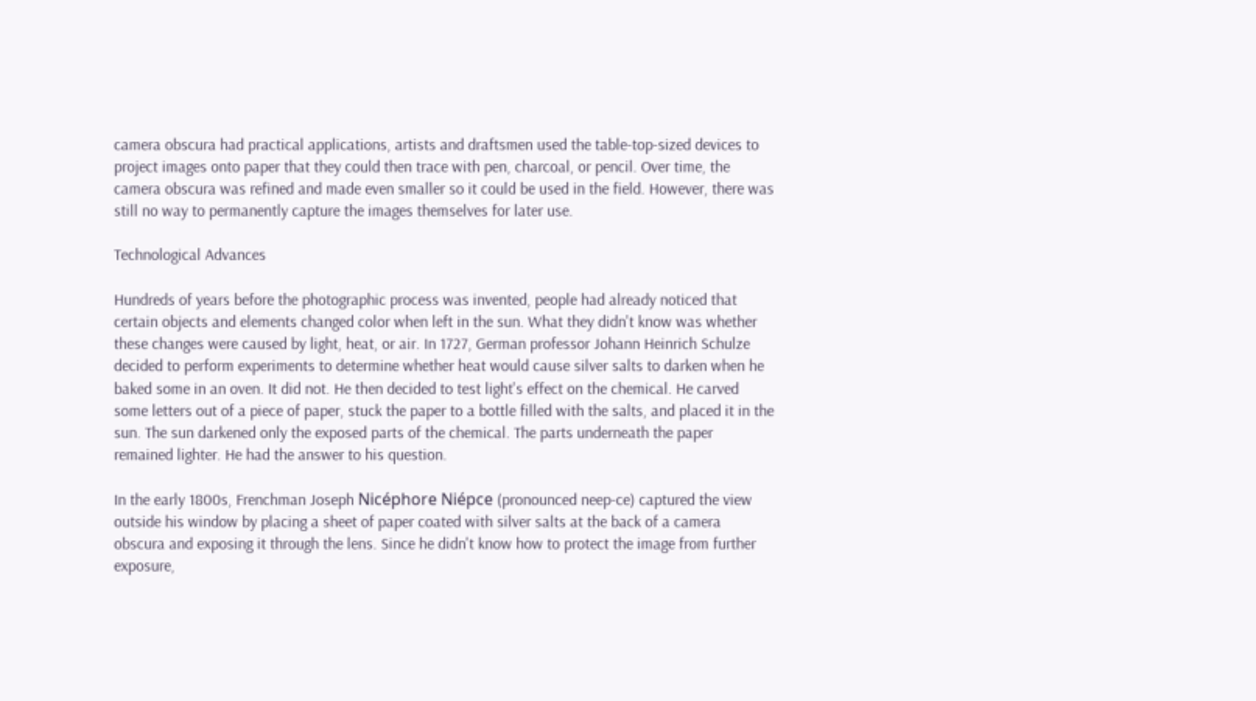camera obscura had practical applications, artists and draftsmen used the table-top-sized devices to project images onto paper that they could then trace with pen, charcoal, or pencil. Over time, the camera obscura was refined and made even smaller so it could be used in the field. However, there was still no way to permanently capture the images themselves for later use.

Technological Advances

Hundreds of years before the photographic process was invented, people had already noticed that certain objects and elements changed color when left in the sun. What they didn't know was whether these changes were caused by light, heat, or air. In 1727, German professor Johann Heinrich Schulze decided to perform experiments to determine whether heat would cause silver salts to darken when he baked some in an oven. It did not. He then decided to test light's effect on the chemical. He carved some letters out of a piece of paper, stuck the paper to a bottle filled with the salts, and placed it in the sun. The sun darkened only the exposed parts of the chemical. The parts underneath the paper remained lighter. He had the answer to his question.

In the early 1800s, Frenchman Joseph Nicéphore Niépce (pronounced neep-ce) captured the view outside his window by placing a sheet of paper coated with silver salts at the back of a camera obscura and exposing it through the lens. Since he didn't know how to protect the image from further exposure,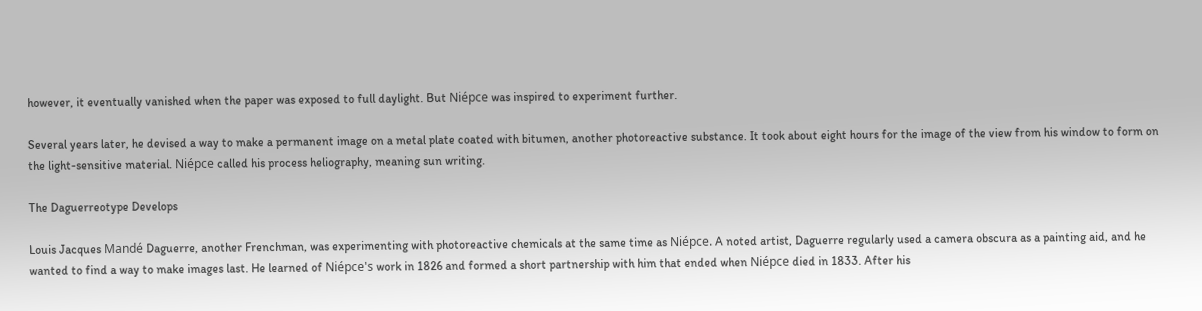however, it eventually vanished when the paper was exposed to full daylight. But Niépce was inspired to experiment further.

Several years later, he devised a way to make a permanent image on a metal plate coated with bitumen, another photoreactive substance. It took about eight hours for the image of the view from his window to form on the light-sensitive material. Niépce called his process heliography, meaning sun writing.

The Daguerreotype Develops

Louis Jacques Mandé Daguerre, another Frenchman, was experimenting with photoreactive chemicals at the same time as Niépce. A noted artist, Daguerre regularly used a camera obscura as a painting aid, and he wanted to find a way to make images last. He learned of Niépce's work in 1826 and formed a short partnership with him that ended when Niépce died in 1833. After his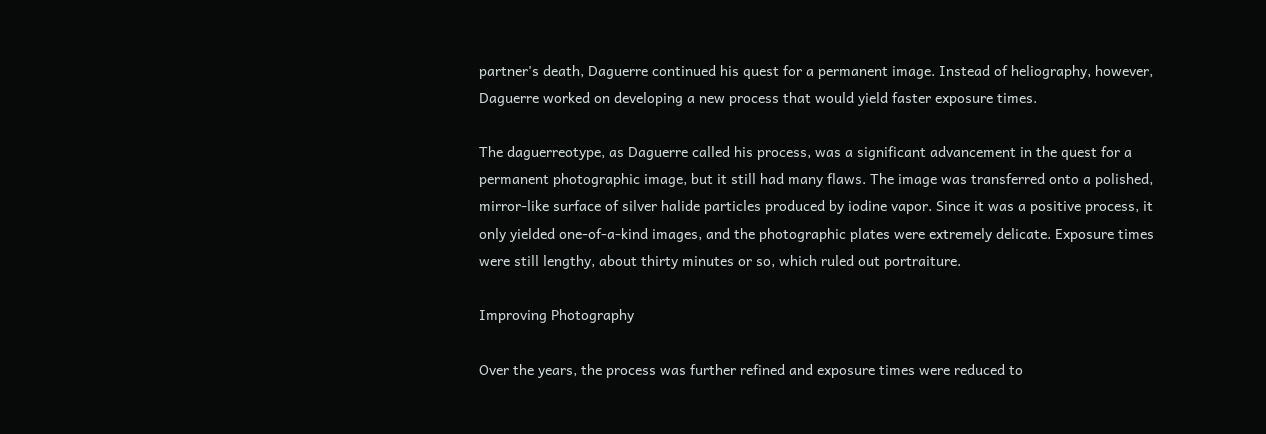partner's death, Daguerre continued his quest for a permanent image. Instead of heliography, however, Daguerre worked on developing a new process that would yield faster exposure times.

The daguerreotype, as Daguerre called his process, was a significant advancement in the quest for a permanent photographic image, but it still had many flaws. The image was transferred onto a polished, mirror-like surface of silver halide particles produced by iodine vapor. Since it was a positive process, it only yielded one-of-a-kind images, and the photographic plates were extremely delicate. Exposure times were still lengthy, about thirty minutes or so, which ruled out portraiture.

Improving Photography

Over the years, the process was further refined and exposure times were reduced to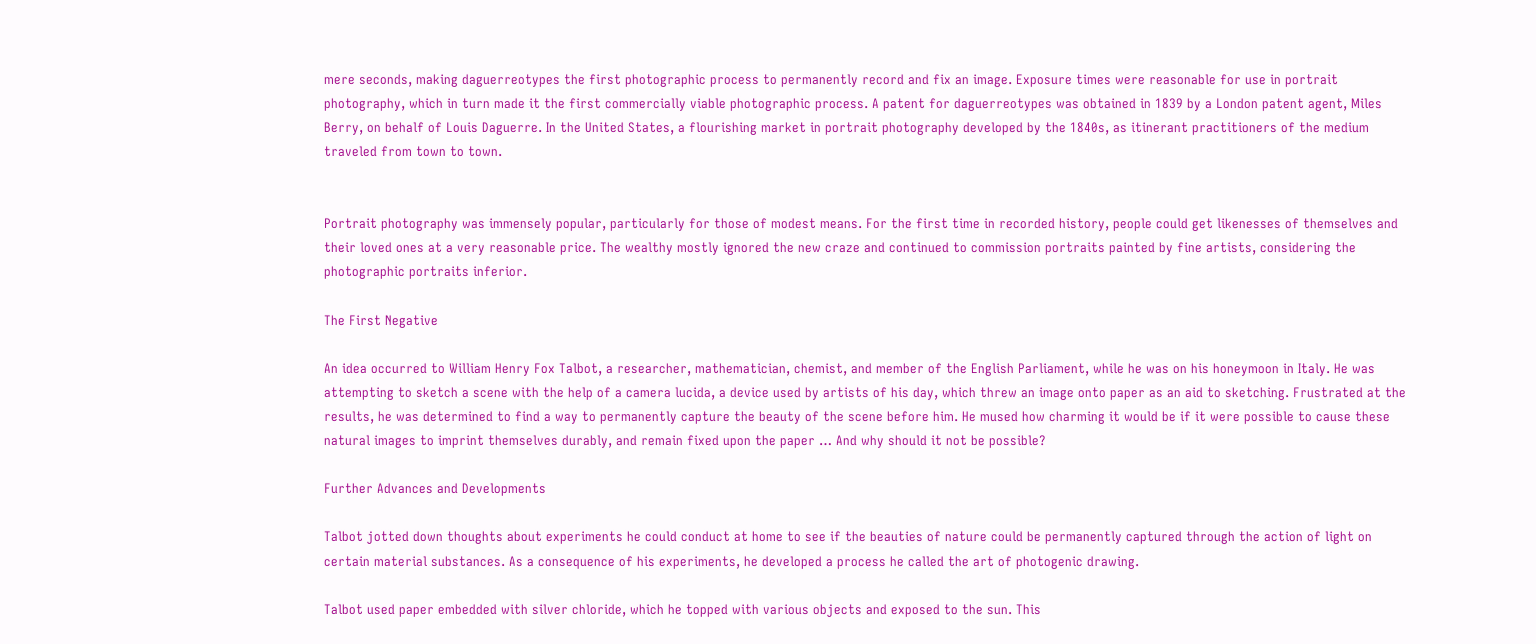mere seconds, making daguerreotypes the first photographic process to permanently record and fix an image. Exposure times were reasonable for use in portrait photography, which in turn made it the first commercially viable photographic process. A patent for daguerreotypes was obtained in 1839 by a London patent agent, Miles Berry, on behalf of Louis Daguerre. In the United States, a flourishing market in portrait photography developed by the 1840s, as itinerant practitioners of the medium traveled from town to town.


Portrait photography was immensely popular, particularly for those of modest means. For the first time in recorded history, people could get likenesses of themselves and their loved ones at a very reasonable price. The wealthy mostly ignored the new craze and continued to commission portraits painted by fine artists, considering the photographic portraits inferior.

The First Negative

An idea occurred to William Henry Fox Talbot, a researcher, mathematician, chemist, and member of the English Parliament, while he was on his honeymoon in Italy. He was attempting to sketch a scene with the help of a camera lucida, a device used by artists of his day, which threw an image onto paper as an aid to sketching. Frustrated at the results, he was determined to find a way to permanently capture the beauty of the scene before him. He mused how charming it would be if it were possible to cause these natural images to imprint themselves durably, and remain fixed upon the paper … And why should it not be possible?

Further Advances and Developments

Talbot jotted down thoughts about experiments he could conduct at home to see if the beauties of nature could be permanently captured through the action of light on certain material substances. As a consequence of his experiments, he developed a process he called the art of photogenic drawing.

Talbot used paper embedded with silver chloride, which he topped with various objects and exposed to the sun. This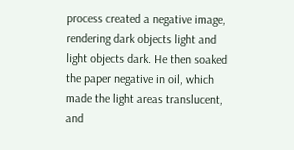process created a negative image, rendering dark objects light and light objects dark. He then soaked the paper negative in oil, which made the light areas translucent, and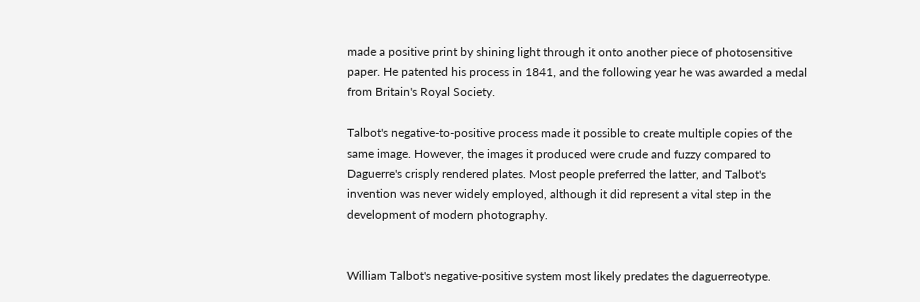made a positive print by shining light through it onto another piece of photosensitive paper. He patented his process in 1841, and the following year he was awarded a medal from Britain's Royal Society.

Talbot's negative-to-positive process made it possible to create multiple copies of the same image. However, the images it produced were crude and fuzzy compared to Daguerre's crisply rendered plates. Most people preferred the latter, and Talbot's invention was never widely employed, although it did represent a vital step in the development of modern photography.


William Talbot's negative-positive system most likely predates the daguerreotype.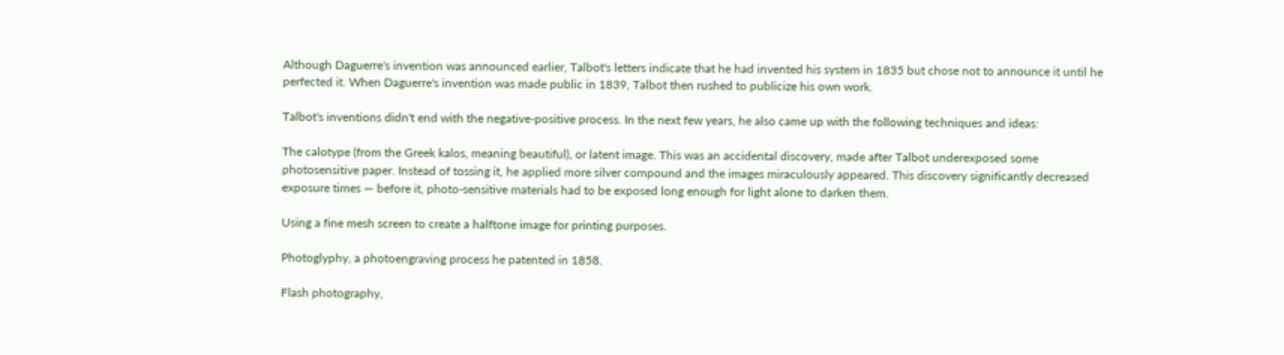Although Daguerre's invention was announced earlier, Talbot's letters indicate that he had invented his system in 1835 but chose not to announce it until he perfected it. When Daguerre's invention was made public in 1839, Talbot then rushed to publicize his own work.

Talbot's inventions didn't end with the negative-positive process. In the next few years, he also came up with the following techniques and ideas:

The calotype (from the Greek kalos, meaning beautiful), or latent image. This was an accidental discovery, made after Talbot underexposed some photosensitive paper. Instead of tossing it, he applied more silver compound and the images miraculously appeared. This discovery significantly decreased exposure times — before it, photo-sensitive materials had to be exposed long enough for light alone to darken them.

Using a fine mesh screen to create a halftone image for printing purposes.

Photoglyphy, a photoengraving process he patented in 1858.

Flash photography,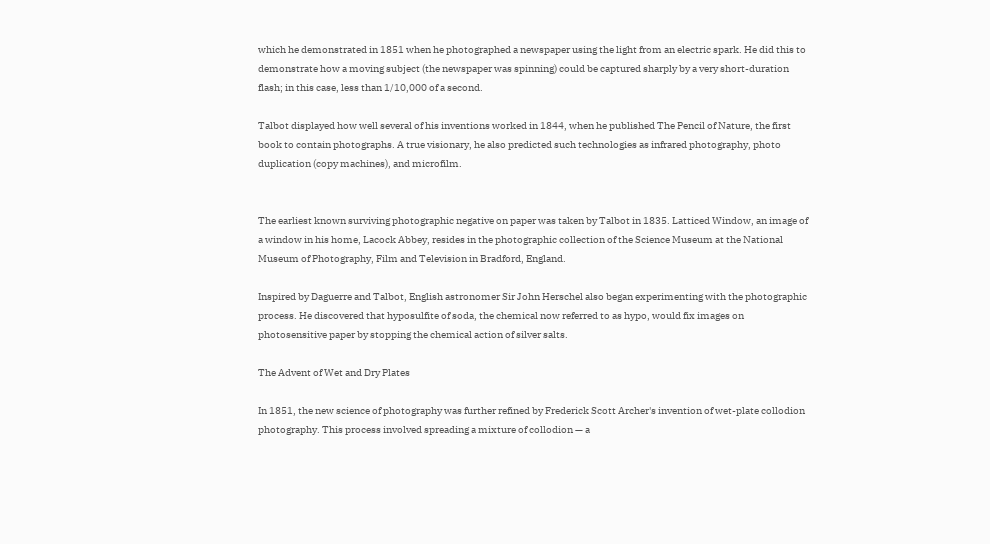which he demonstrated in 1851 when he photographed a newspaper using the light from an electric spark. He did this to demonstrate how a moving subject (the newspaper was spinning) could be captured sharply by a very short-duration flash; in this case, less than 1/10,000 of a second.

Talbot displayed how well several of his inventions worked in 1844, when he published The Pencil of Nature, the first book to contain photographs. A true visionary, he also predicted such technologies as infrared photography, photo duplication (copy machines), and microfilm.


The earliest known surviving photographic negative on paper was taken by Talbot in 1835. Latticed Window, an image of a window in his home, Lacock Abbey, resides in the photographic collection of the Science Museum at the National Museum of Photography, Film and Television in Bradford, England.

Inspired by Daguerre and Talbot, English astronomer Sir John Herschel also began experimenting with the photographic process. He discovered that hyposulfite of soda, the chemical now referred to as hypo, would fix images on photosensitive paper by stopping the chemical action of silver salts.

The Advent of Wet and Dry Plates

In 1851, the new science of photography was further refined by Frederick Scott Archer's invention of wet-plate collodion photography. This process involved spreading a mixture of collodion — a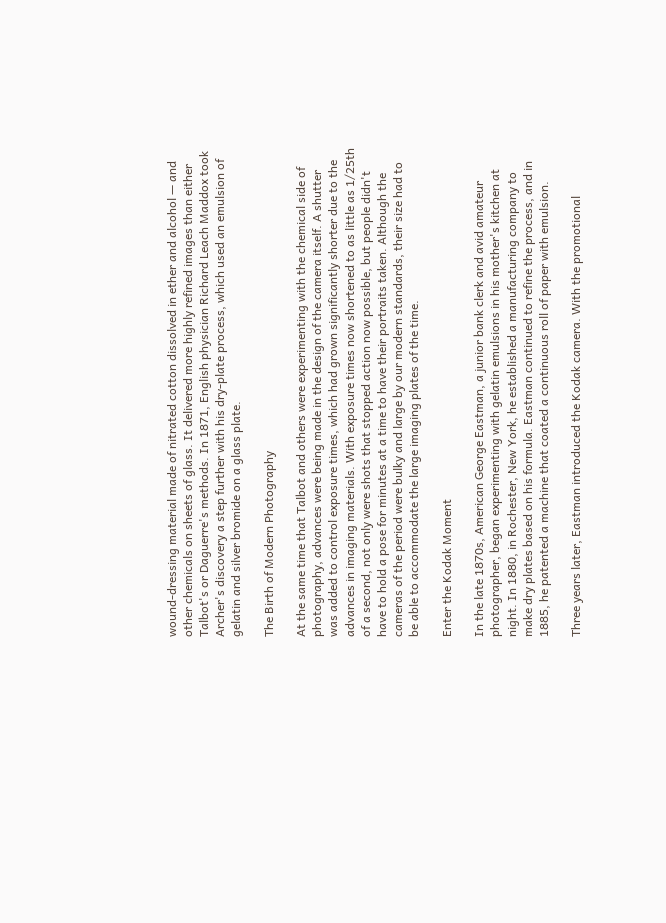wound-dressing material made of nitrated cotton dissolved in ether and alcohol — and other chemicals on sheets of glass. It delivered more highly refined images than either Talbot's or Daguerre's methods. In 1871, English physician Richard Leach Maddox took Archer's discovery a step further with his dry-plate process, which used an emulsion of gelatin and silver bromide on a glass plate.

The Birth of Modern Photography

At the same time that Talbot and others were experimenting with the chemical side of photography, advances were being made in the design of the camera itself. A shutter was added to control exposure times, which had grown significantly shorter due to the advances in imaging materials. With exposure times now shortened to as little as 1/25th of a second, not only were shots that stopped action now possible, but people didn't have to hold a pose for minutes at a time to have their portraits taken. Although the cameras of the period were bulky and large by our modern standards, their size had to be able to accommodate the large imaging plates of the time.

Enter the Kodak Moment

In the late 1870s, American George Eastman, a junior bank clerk and avid amateur photographer, began experimenting with gelatin emulsions in his mother's kitchen at night. In 1880, in Rochester, New York, he established a manufacturing company to make dry plates based on his formula. Eastman continued to refine the process, and in 1885, he patented a machine that coated a continuous roll of paper with emulsion.

Three years later, Eastman introduced the Kodak camera. With the promotional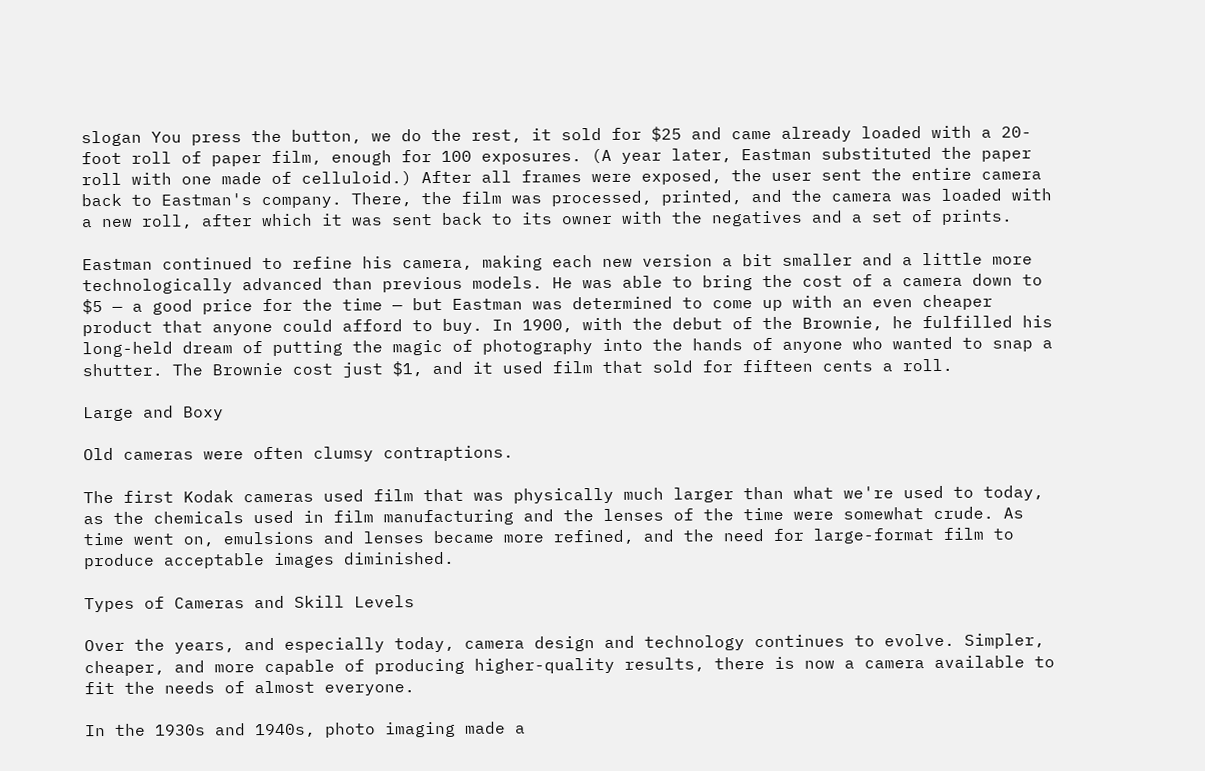slogan You press the button, we do the rest, it sold for $25 and came already loaded with a 20-foot roll of paper film, enough for 100 exposures. (A year later, Eastman substituted the paper roll with one made of celluloid.) After all frames were exposed, the user sent the entire camera back to Eastman's company. There, the film was processed, printed, and the camera was loaded with a new roll, after which it was sent back to its owner with the negatives and a set of prints.

Eastman continued to refine his camera, making each new version a bit smaller and a little more technologically advanced than previous models. He was able to bring the cost of a camera down to $5 — a good price for the time — but Eastman was determined to come up with an even cheaper product that anyone could afford to buy. In 1900, with the debut of the Brownie, he fulfilled his long-held dream of putting the magic of photography into the hands of anyone who wanted to snap a shutter. The Brownie cost just $1, and it used film that sold for fifteen cents a roll.

Large and Boxy

Old cameras were often clumsy contraptions.

The first Kodak cameras used film that was physically much larger than what we're used to today, as the chemicals used in film manufacturing and the lenses of the time were somewhat crude. As time went on, emulsions and lenses became more refined, and the need for large-format film to produce acceptable images diminished.

Types of Cameras and Skill Levels

Over the years, and especially today, camera design and technology continues to evolve. Simpler, cheaper, and more capable of producing higher-quality results, there is now a camera available to fit the needs of almost everyone.

In the 1930s and 1940s, photo imaging made a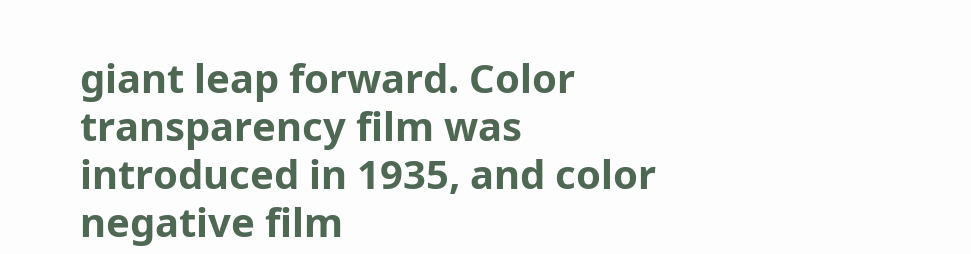giant leap forward. Color transparency film was introduced in 1935, and color negative film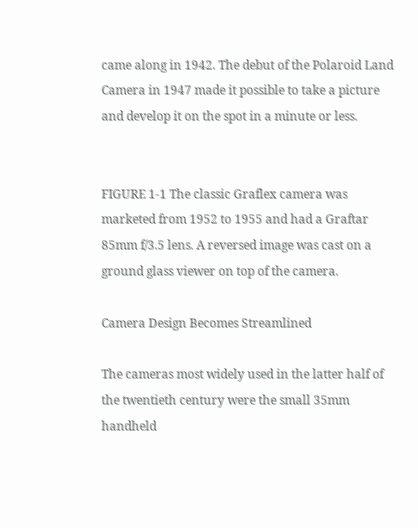came along in 1942. The debut of the Polaroid Land Camera in 1947 made it possible to take a picture and develop it on the spot in a minute or less.


FIGURE 1-1 The classic Graflex camera was marketed from 1952 to 1955 and had a Graftar 85mm f/3.5 lens. A reversed image was cast on a ground glass viewer on top of the camera.

Camera Design Becomes Streamlined

The cameras most widely used in the latter half of the twentieth century were the small 35mm handheld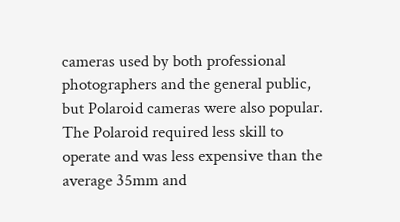cameras used by both professional photographers and the general public, but Polaroid cameras were also popular. The Polaroid required less skill to operate and was less expensive than the average 35mm and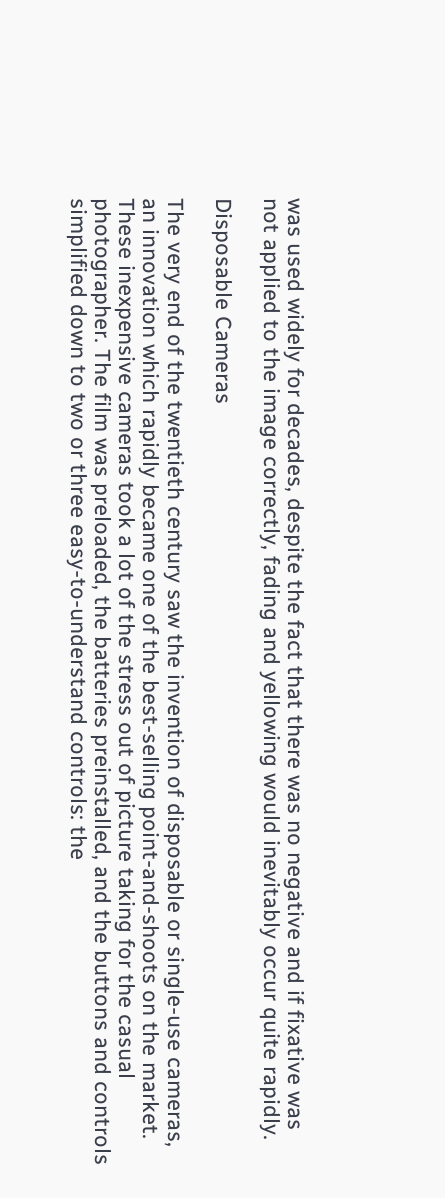was used widely for decades, despite the fact that there was no negative and if fixative was not applied to the image correctly, fading and yellowing would inevitably occur quite rapidly.

Disposable Cameras

The very end of the twentieth century saw the invention of disposable or single-use cameras, an innovation which rapidly became one of the best-selling point-and-shoots on the market. These inexpensive cameras took a lot of the stress out of picture taking for the casual photographer. The film was preloaded, the batteries preinstalled, and the buttons and controls simplified down to two or three easy-to-understand controls: the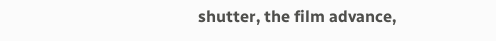shutter, the film advance,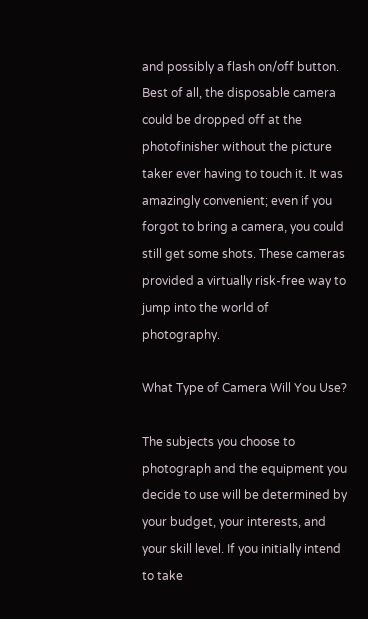and possibly a flash on/off button. Best of all, the disposable camera could be dropped off at the photofinisher without the picture taker ever having to touch it. It was amazingly convenient; even if you forgot to bring a camera, you could still get some shots. These cameras provided a virtually risk-free way to jump into the world of photography.

What Type of Camera Will You Use?

The subjects you choose to photograph and the equipment you decide to use will be determined by your budget, your interests, and your skill level. If you initially intend to take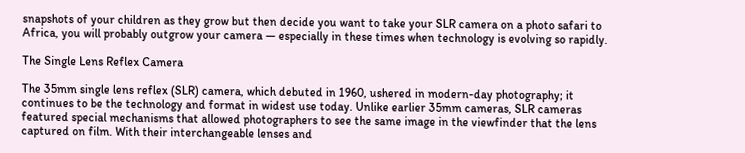snapshots of your children as they grow but then decide you want to take your SLR camera on a photo safari to Africa, you will probably outgrow your camera — especially in these times when technology is evolving so rapidly.

The Single Lens Reflex Camera

The 35mm single lens reflex (SLR) camera, which debuted in 1960, ushered in modern-day photography; it continues to be the technology and format in widest use today. Unlike earlier 35mm cameras, SLR cameras featured special mechanisms that allowed photographers to see the same image in the viewfinder that the lens captured on film. With their interchangeable lenses and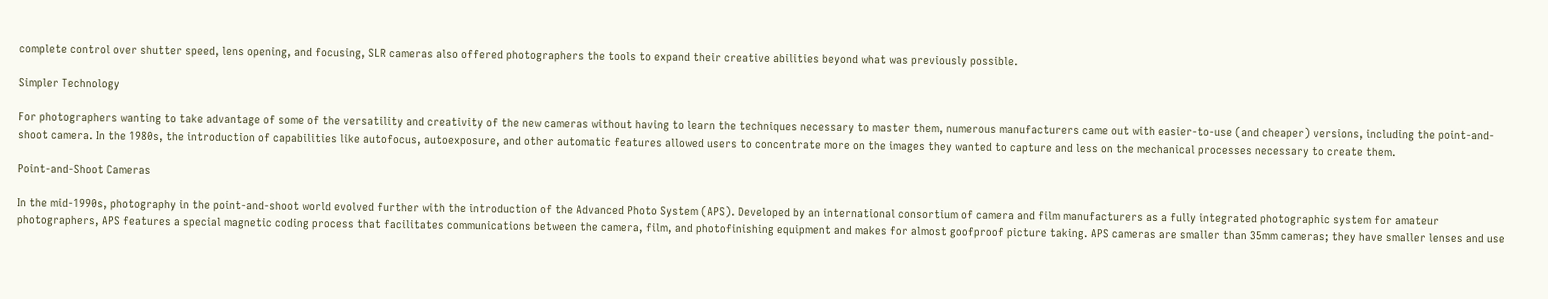complete control over shutter speed, lens opening, and focusing, SLR cameras also offered photographers the tools to expand their creative abilities beyond what was previously possible.

Simpler Technology

For photographers wanting to take advantage of some of the versatility and creativity of the new cameras without having to learn the techniques necessary to master them, numerous manufacturers came out with easier-to-use (and cheaper) versions, including the point-and-shoot camera. In the 1980s, the introduction of capabilities like autofocus, autoexposure, and other automatic features allowed users to concentrate more on the images they wanted to capture and less on the mechanical processes necessary to create them.

Point-and-Shoot Cameras

In the mid-1990s, photography in the point-and-shoot world evolved further with the introduction of the Advanced Photo System (APS). Developed by an international consortium of camera and film manufacturers as a fully integrated photographic system for amateur photographers, APS features a special magnetic coding process that facilitates communications between the camera, film, and photofinishing equipment and makes for almost goofproof picture taking. APS cameras are smaller than 35mm cameras; they have smaller lenses and use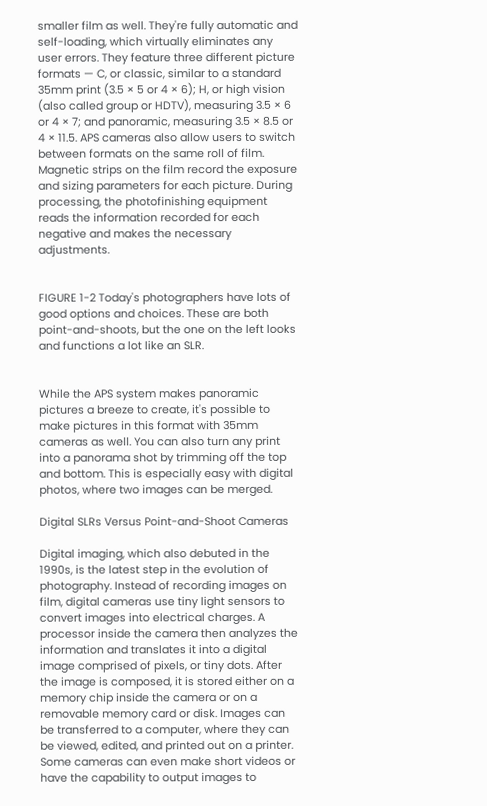smaller film as well. They're fully automatic and self-loading, which virtually eliminates any user errors. They feature three different picture formats — C, or classic, similar to a standard 35mm print (3.5 × 5 or 4 × 6); H, or high vision (also called group or HDTV), measuring 3.5 × 6 or 4 × 7; and panoramic, measuring 3.5 × 8.5 or 4 × 11.5. APS cameras also allow users to switch between formats on the same roll of film. Magnetic strips on the film record the exposure and sizing parameters for each picture. During processing, the photofinishing equipment reads the information recorded for each negative and makes the necessary adjustments.


FIGURE 1-2 Today's photographers have lots of good options and choices. These are both point-and-shoots, but the one on the left looks and functions a lot like an SLR.


While the APS system makes panoramic pictures a breeze to create, it's possible to make pictures in this format with 35mm cameras as well. You can also turn any print into a panorama shot by trimming off the top and bottom. This is especially easy with digital photos, where two images can be merged.

Digital SLRs Versus Point-and-Shoot Cameras

Digital imaging, which also debuted in the 1990s, is the latest step in the evolution of photography. Instead of recording images on film, digital cameras use tiny light sensors to convert images into electrical charges. A processor inside the camera then analyzes the information and translates it into a digital image comprised of pixels, or tiny dots. After the image is composed, it is stored either on a memory chip inside the camera or on a removable memory card or disk. Images can be transferred to a computer, where they can be viewed, edited, and printed out on a printer. Some cameras can even make short videos or have the capability to output images to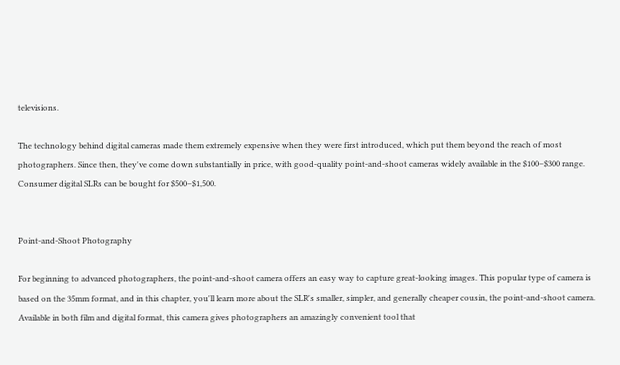televisions.

The technology behind digital cameras made them extremely expensive when they were first introduced, which put them beyond the reach of most photographers. Since then, they've come down substantially in price, with good-quality point-and-shoot cameras widely available in the $100–$300 range. Consumer digital SLRs can be bought for $500–$1,500.


Point-and-Shoot Photography

For beginning to advanced photographers, the point-and-shoot camera offers an easy way to capture great-looking images. This popular type of camera is based on the 35mm format, and in this chapter, you'll learn more about the SLR's smaller, simpler, and generally cheaper cousin, the point-and-shoot camera. Available in both film and digital format, this camera gives photographers an amazingly convenient tool that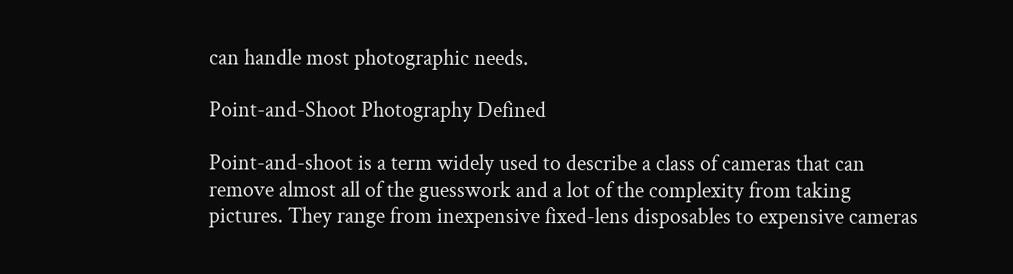can handle most photographic needs.

Point-and-Shoot Photography Defined

Point-and-shoot is a term widely used to describe a class of cameras that can remove almost all of the guesswork and a lot of the complexity from taking pictures. They range from inexpensive fixed-lens disposables to expensive cameras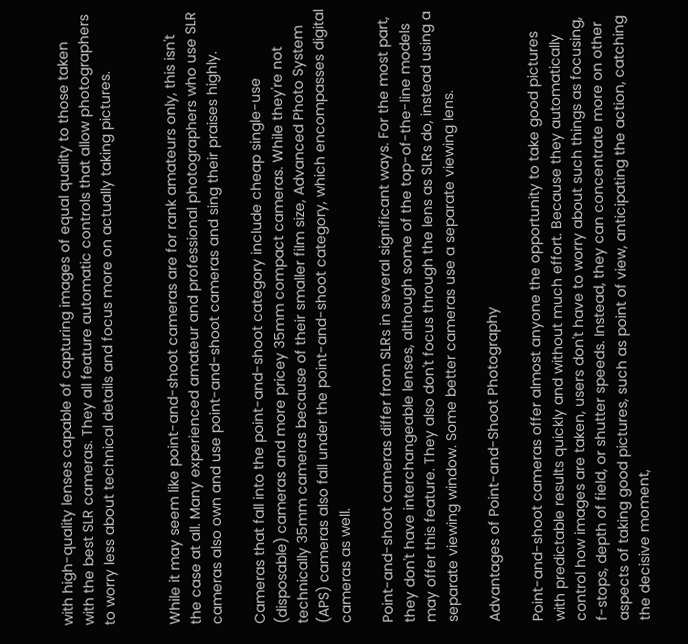with high-quality lenses capable of capturing images of equal quality to those taken with the best SLR cameras. They all feature automatic controls that allow photographers to worry less about technical details and focus more on actually taking pictures.


While it may seem like point-and-shoot cameras are for rank amateurs only, this isn't the case at all. Many experienced amateur and professional photographers who use SLR cameras also own and use point-and-shoot cameras and sing their praises highly.

Cameras that fall into the point-and-shoot category include cheap single-use (disposable) cameras and more pricey 35mm compact cameras. While they're not technically 35mm cameras because of their smaller film size, Advanced Photo System (APS) cameras also fall under the point-and-shoot category, which encompasses digital cameras as well.

Point-and-shoot cameras differ from SLRs in several significant ways. For the most part, they don't have interchangeable lenses, although some of the top-of-the-line models may offer this feature. They also don't focus through the lens as SLRs do, instead using a separate viewing window. Some better cameras use a separate viewing lens.

Advantages of Point-and-Shoot Photography

Point-and-shoot cameras offer almost anyone the opportunity to take good pictures with predictable results quickly and without much effort. Because they automatically control how images are taken, users don't have to worry about such things as focusing, f-stops, depth of field, or shutter speeds. Instead, they can concentrate more on other aspects of taking good pictures, such as point of view, anticipating the action, catching the decisive moment,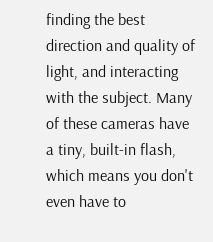finding the best direction and quality of light, and interacting with the subject. Many of these cameras have a tiny, built-in flash, which means you don't even have to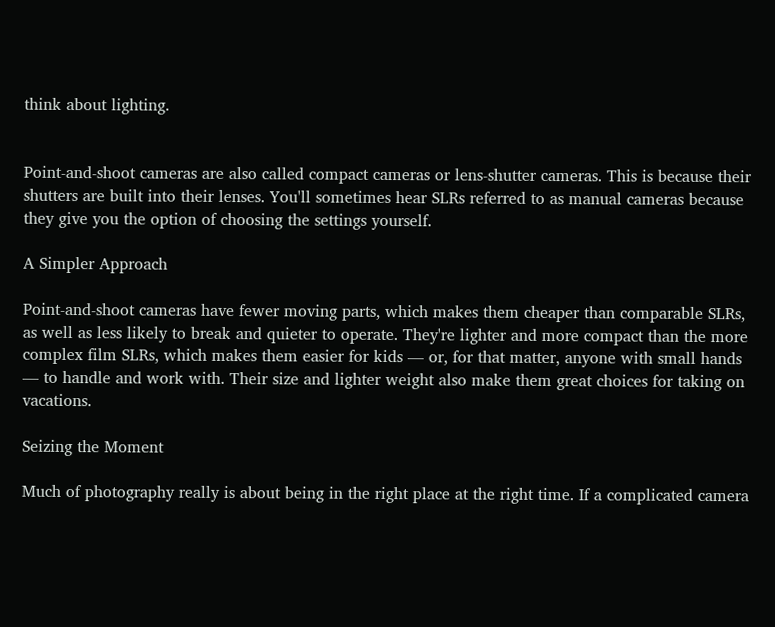think about lighting.


Point-and-shoot cameras are also called compact cameras or lens-shutter cameras. This is because their shutters are built into their lenses. You'll sometimes hear SLRs referred to as manual cameras because they give you the option of choosing the settings yourself.

A Simpler Approach

Point-and-shoot cameras have fewer moving parts, which makes them cheaper than comparable SLRs, as well as less likely to break and quieter to operate. They're lighter and more compact than the more complex film SLRs, which makes them easier for kids — or, for that matter, anyone with small hands — to handle and work with. Their size and lighter weight also make them great choices for taking on vacations.

Seizing the Moment

Much of photography really is about being in the right place at the right time. If a complicated camera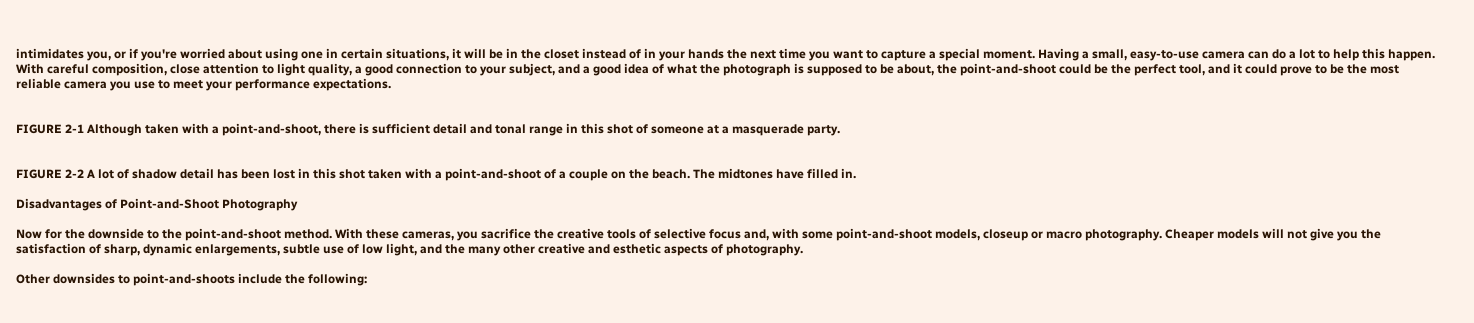intimidates you, or if you're worried about using one in certain situations, it will be in the closet instead of in your hands the next time you want to capture a special moment. Having a small, easy-to-use camera can do a lot to help this happen. With careful composition, close attention to light quality, a good connection to your subject, and a good idea of what the photograph is supposed to be about, the point-and-shoot could be the perfect tool, and it could prove to be the most reliable camera you use to meet your performance expectations.


FIGURE 2-1 Although taken with a point-and-shoot, there is sufficient detail and tonal range in this shot of someone at a masquerade party.


FIGURE 2-2 A lot of shadow detail has been lost in this shot taken with a point-and-shoot of a couple on the beach. The midtones have filled in.

Disadvantages of Point-and-Shoot Photography

Now for the downside to the point-and-shoot method. With these cameras, you sacrifice the creative tools of selective focus and, with some point-and-shoot models, closeup or macro photography. Cheaper models will not give you the satisfaction of sharp, dynamic enlargements, subtle use of low light, and the many other creative and esthetic aspects of photography.

Other downsides to point-and-shoots include the following: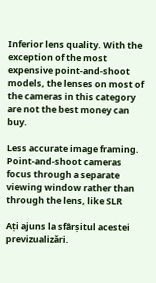Inferior lens quality. With the exception of the most expensive point-and-shoot models, the lenses on most of the cameras in this category are not the best money can buy.

Less accurate image framing. Point-and-shoot cameras focus through a separate viewing window rather than through the lens, like SLR

Ați ajuns la sfârșitul acestei previzualizări.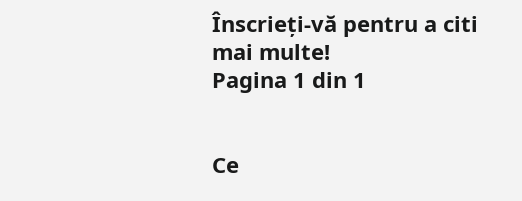Înscrieți-vă pentru a citi mai multe!
Pagina 1 din 1


Ce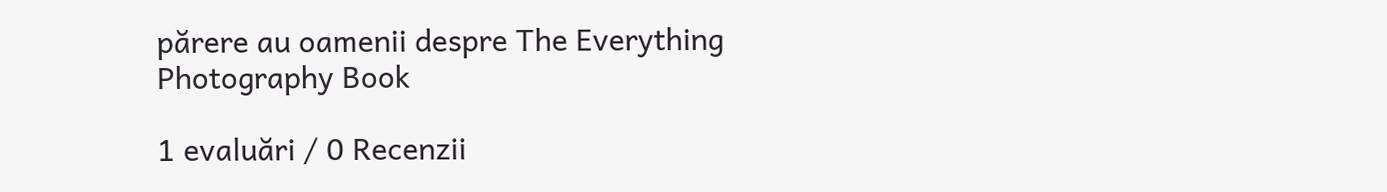părere au oamenii despre The Everything Photography Book

1 evaluări / 0 Recenzii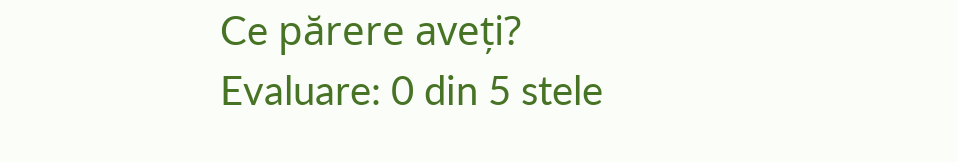Ce părere aveți?
Evaluare: 0 din 5 stele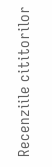Recenziile cititorilor